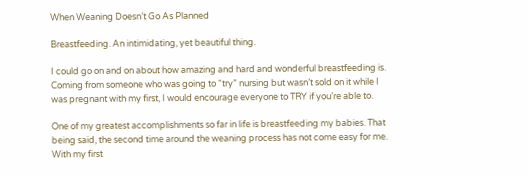When Weaning Doesn’t Go As Planned

Breastfeeding. An intimidating, yet beautiful thing.

I could go on and on about how amazing and hard and wonderful breastfeeding is. Coming from someone who was going to “try” nursing but wasn’t sold on it while I was pregnant with my first, I would encourage everyone to TRY if you’re able to.

One of my greatest accomplishments so far in life is breastfeeding my babies. That being said, the second time around the weaning process has not come easy for me. With my first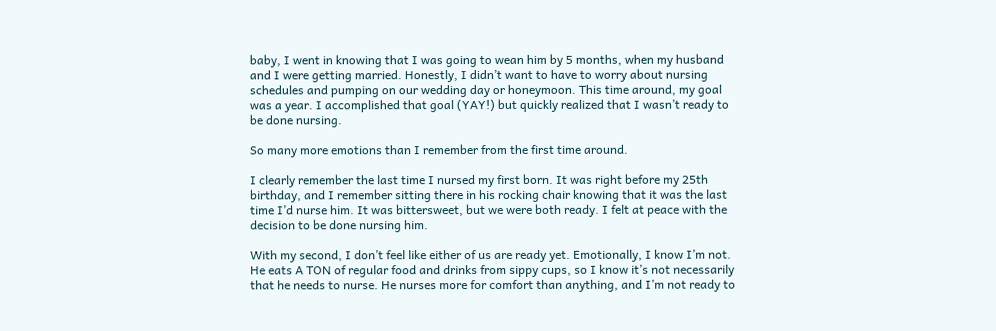baby, I went in knowing that I was going to wean him by 5 months, when my husband and I were getting married. Honestly, I didn’t want to have to worry about nursing schedules and pumping on our wedding day or honeymoon. This time around, my goal was a year. I accomplished that goal (YAY!) but quickly realized that I wasn’t ready to be done nursing.

So many more emotions than I remember from the first time around.

I clearly remember the last time I nursed my first born. It was right before my 25th birthday, and I remember sitting there in his rocking chair knowing that it was the last time I’d nurse him. It was bittersweet, but we were both ready. I felt at peace with the decision to be done nursing him.

With my second, I don’t feel like either of us are ready yet. Emotionally, I know I’m not. He eats A TON of regular food and drinks from sippy cups, so I know it’s not necessarily that he needs to nurse. He nurses more for comfort than anything, and I’m not ready to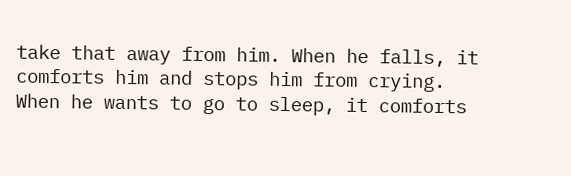take that away from him. When he falls, it comforts him and stops him from crying. When he wants to go to sleep, it comforts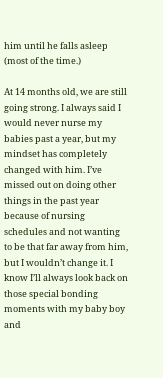him until he falls asleep (most of the time.)

At 14 months old, we are still going strong. I always said I would never nurse my babies past a year, but my mindset has completely changed with him. I’ve missed out on doing other things in the past year because of nursing schedules and not wanting to be that far away from him, but I wouldn’t change it. I know I’ll always look back on those special bonding moments with my baby boy and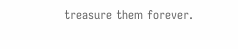treasure them forever.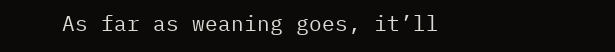As far as weaning goes, it’ll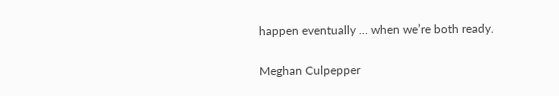happen eventually … when we’re both ready.

Meghan Culpepper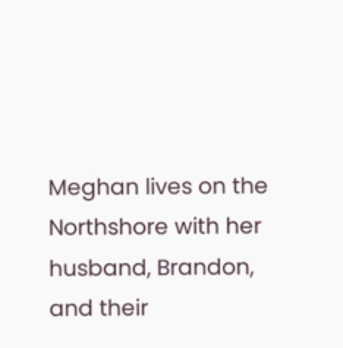Meghan lives on the Northshore with her husband, Brandon, and their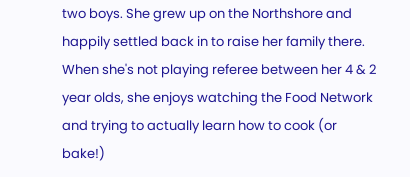two boys. She grew up on the Northshore and happily settled back in to raise her family there. When she's not playing referee between her 4 & 2 year olds, she enjoys watching the Food Network and trying to actually learn how to cook (or bake!)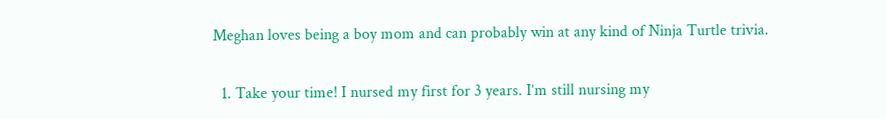Meghan loves being a boy mom and can probably win at any kind of Ninja Turtle trivia.


  1. Take your time! I nursed my first for 3 years. I’m still nursing my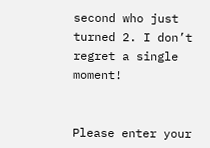second who just turned 2. I don’t regret a single moment!


Please enter your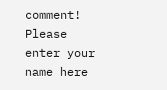comment!
Please enter your name here